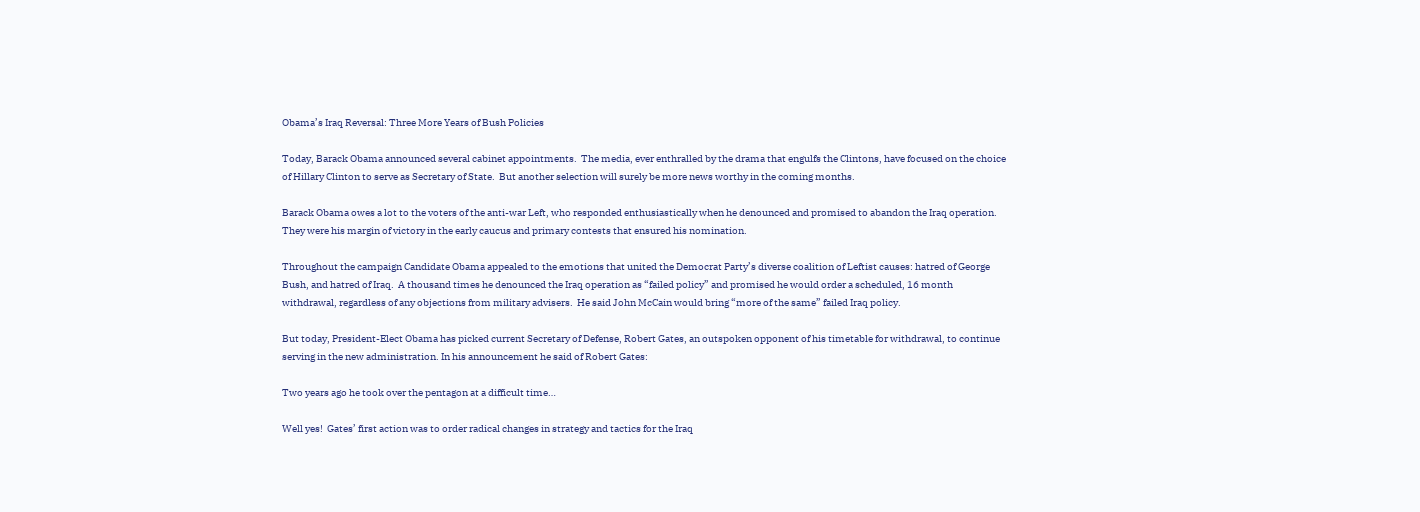Obama’s Iraq Reversal: Three More Years of Bush Policies

Today, Barack Obama announced several cabinet appointments.  The media, ever enthralled by the drama that engulfs the Clintons, have focused on the choice of Hillary Clinton to serve as Secretary of State.  But another selection will surely be more news worthy in the coming months.

Barack Obama owes a lot to the voters of the anti-war Left, who responded enthusiastically when he denounced and promised to abandon the Iraq operation.  They were his margin of victory in the early caucus and primary contests that ensured his nomination.

Throughout the campaign Candidate Obama appealed to the emotions that united the Democrat Party’s diverse coalition of Leftist causes: hatred of George Bush, and hatred of Iraq.  A thousand times he denounced the Iraq operation as “failed policy” and promised he would order a scheduled, 16 month withdrawal, regardless of any objections from military advisers.  He said John McCain would bring “more of the same” failed Iraq policy.

But today, President-Elect Obama has picked current Secretary of Defense, Robert Gates, an outspoken opponent of his timetable for withdrawal, to continue serving in the new administration. In his announcement he said of Robert Gates:

Two years ago he took over the pentagon at a difficult time…

Well yes!  Gates’ first action was to order radical changes in strategy and tactics for the Iraq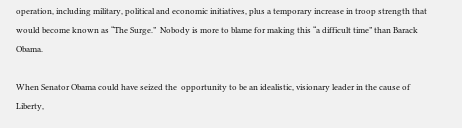operation, including military, political and economic initiatives, plus a temporary increase in troop strength that would become known as “The Surge.”  Nobody is more to blame for making this “a difficult time” than Barack Obama.

When Senator Obama could have seized the  opportunity to be an idealistic, visionary leader in the cause of Liberty,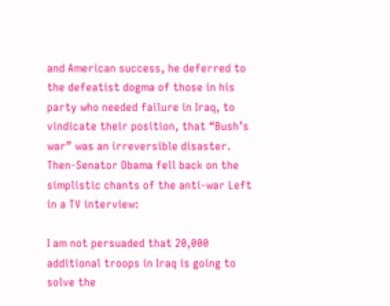and American success, he deferred to the defeatist dogma of those in his party who needed failure in Iraq, to vindicate their position, that “Bush’s war” was an irreversible disaster. Then-Senator Obama fell back on the simplistic chants of the anti-war Left in a TV interview:

I am not persuaded that 20,000 additional troops in Iraq is going to solve the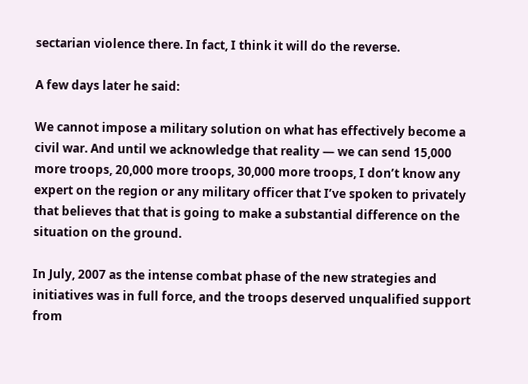sectarian violence there. In fact, I think it will do the reverse.

A few days later he said:

We cannot impose a military solution on what has effectively become a civil war. And until we acknowledge that reality — we can send 15,000 more troops, 20,000 more troops, 30,000 more troops, I don’t know any expert on the region or any military officer that I’ve spoken to privately that believes that that is going to make a substantial difference on the situation on the ground.

In July, 2007 as the intense combat phase of the new strategies and initiatives was in full force, and the troops deserved unqualified support from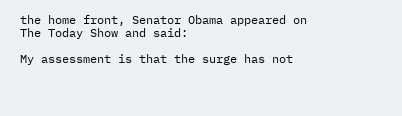the home front, Senator Obama appeared on The Today Show and said:

My assessment is that the surge has not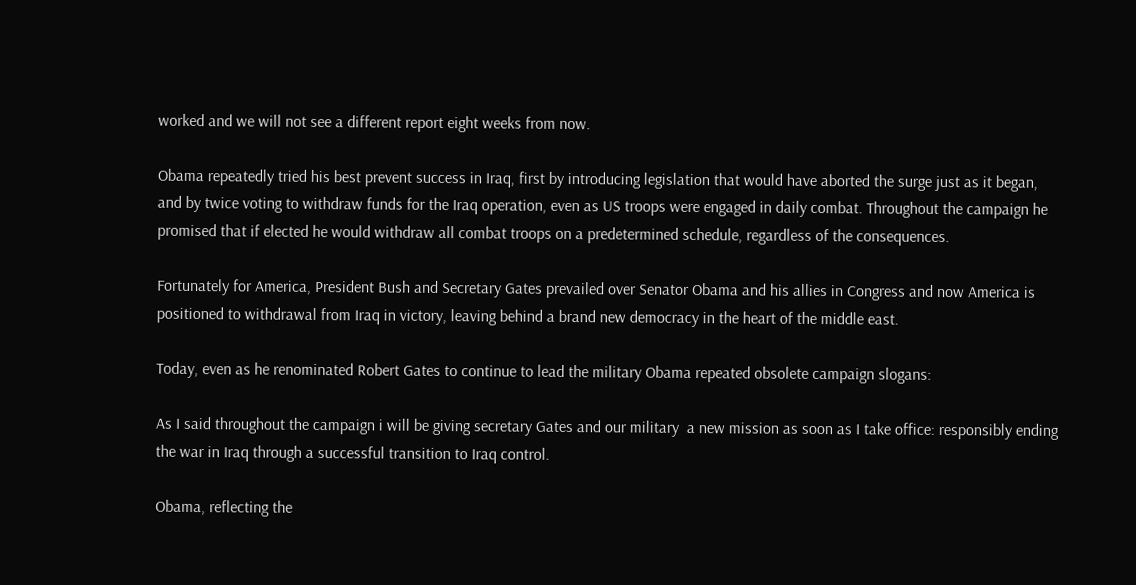worked and we will not see a different report eight weeks from now.

Obama repeatedly tried his best prevent success in Iraq, first by introducing legislation that would have aborted the surge just as it began, and by twice voting to withdraw funds for the Iraq operation, even as US troops were engaged in daily combat. Throughout the campaign he promised that if elected he would withdraw all combat troops on a predetermined schedule, regardless of the consequences.

Fortunately for America, President Bush and Secretary Gates prevailed over Senator Obama and his allies in Congress and now America is positioned to withdrawal from Iraq in victory, leaving behind a brand new democracy in the heart of the middle east.

Today, even as he renominated Robert Gates to continue to lead the military Obama repeated obsolete campaign slogans:

As I said throughout the campaign i will be giving secretary Gates and our military  a new mission as soon as I take office: responsibly ending the war in Iraq through a successful transition to Iraq control.

Obama, reflecting the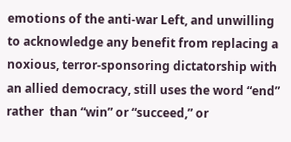emotions of the anti-war Left, and unwilling to acknowledge any benefit from replacing a noxious, terror-sponsoring dictatorship with an allied democracy, still uses the word “end” rather  than “win” or “succeed,” or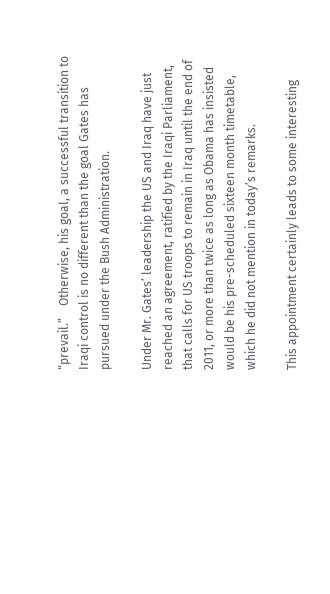“prevail.”    Otherwise, his goal, a successful transition to Iraqi control is no different than the goal Gates has pursued under the Bush Administration.

Under Mr. Gates’ leadership the US and Iraq have just reached an agreement, ratified by the Iraqi Parliament, that calls for US troops to remain in Iraq until the end of 2011, or more than twice as long as Obama has insisted would be his pre-scheduled sixteen month timetable, which he did not mention in today’s remarks.

This appointment certainly leads to some interesting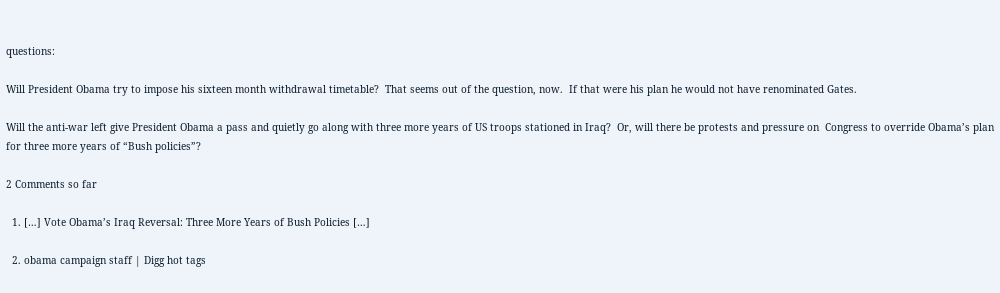questions:

Will President Obama try to impose his sixteen month withdrawal timetable?  That seems out of the question, now.  If that were his plan he would not have renominated Gates.

Will the anti-war left give President Obama a pass and quietly go along with three more years of US troops stationed in Iraq?  Or, will there be protests and pressure on  Congress to override Obama’s plan for three more years of “Bush policies”?

2 Comments so far

  1. […] Vote Obama’s Iraq Reversal: Three More Years of Bush Policies […]

  2. obama campaign staff | Digg hot tags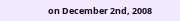on December 2nd, 2008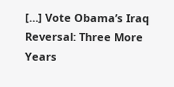[…] Vote Obama’s Iraq Reversal: Three More Years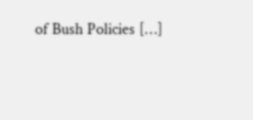of Bush Policies […]